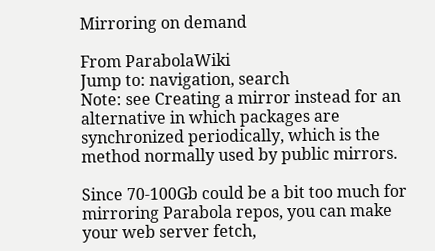Mirroring on demand

From ParabolaWiki
Jump to: navigation, search
Note: see Creating a mirror instead for an alternative in which packages are synchronized periodically, which is the method normally used by public mirrors.

Since 70-100Gb could be a bit too much for mirroring Parabola repos, you can make your web server fetch,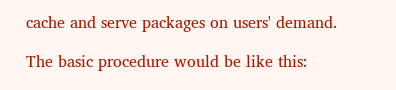cache and serve packages on users' demand.

The basic procedure would be like this: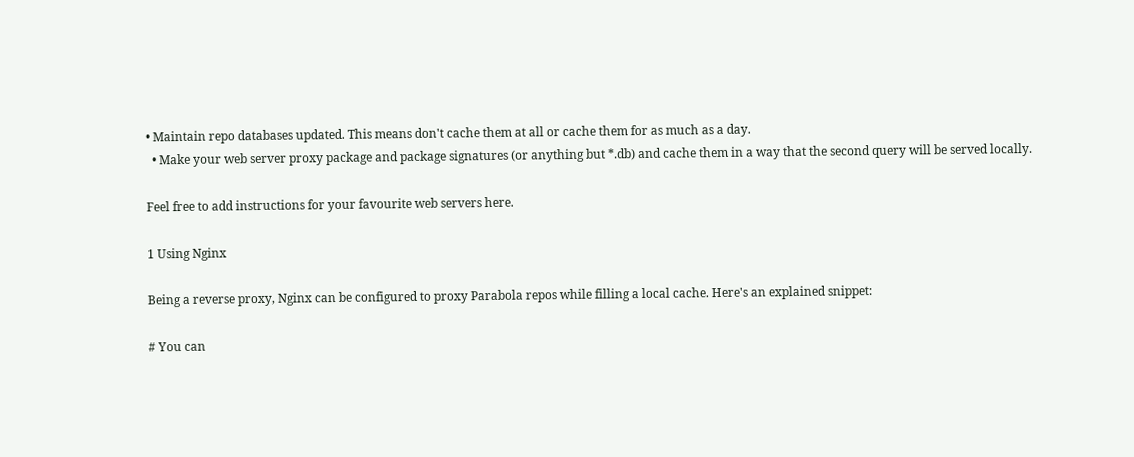• Maintain repo databases updated. This means don't cache them at all or cache them for as much as a day.
  • Make your web server proxy package and package signatures (or anything but *.db) and cache them in a way that the second query will be served locally.

Feel free to add instructions for your favourite web servers here.

1 Using Nginx

Being a reverse proxy, Nginx can be configured to proxy Parabola repos while filling a local cache. Here's an explained snippet:

# You can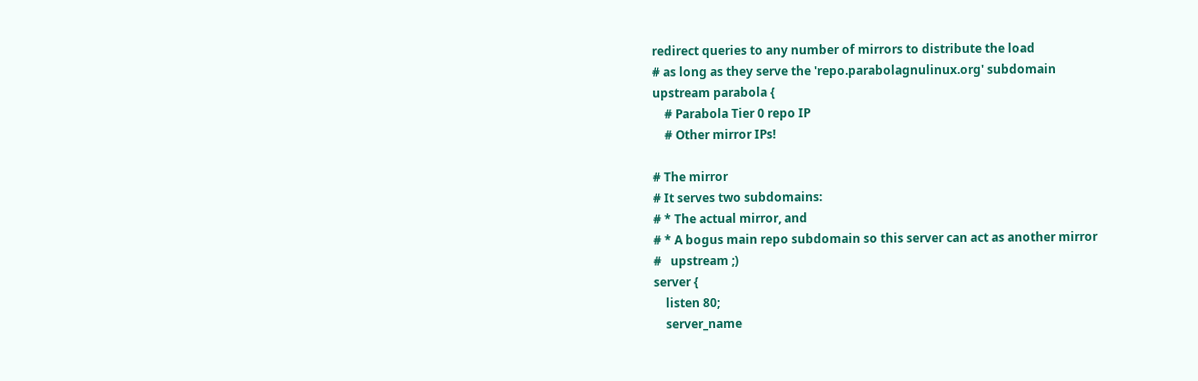redirect queries to any number of mirrors to distribute the load
# as long as they serve the 'repo.parabolagnulinux.org' subdomain
upstream parabola {
    # Parabola Tier 0 repo IP
    # Other mirror IPs!

# The mirror
# It serves two subdomains:
# * The actual mirror, and
# * A bogus main repo subdomain so this server can act as another mirror
#   upstream ;)
server {
    listen 80;
    server_name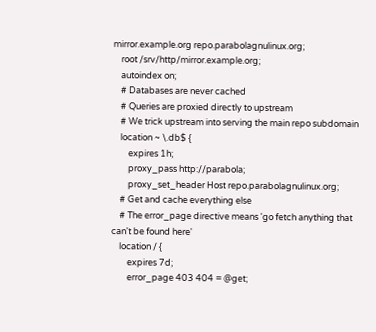mirror.example.org repo.parabolagnulinux.org;
    root /srv/http/mirror.example.org;
    autoindex on;
    # Databases are never cached
    # Queries are proxied directly to upstream
    # We trick upstream into serving the main repo subdomain
    location ~ \.db$ {
        expires 1h;
        proxy_pass http://parabola;
        proxy_set_header Host repo.parabolagnulinux.org;
    # Get and cache everything else
    # The error_page directive means 'go fetch anything that can't be found here'
    location / {
        expires 7d;
        error_page 403 404 = @get;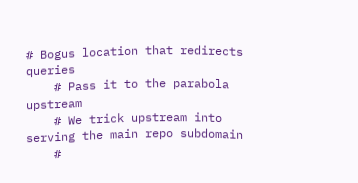# Bogus location that redirects queries
    # Pass it to the parabola upstream
    # We trick upstream into serving the main repo subdomain
    #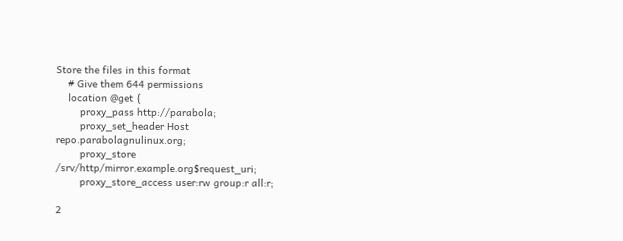Store the files in this format
    # Give them 644 permissions
    location @get {
        proxy_pass http://parabola;
        proxy_set_header Host repo.parabolagnulinux.org;
        proxy_store /srv/http/mirror.example.org$request_uri;
        proxy_store_access user:rw group:r all:r;

2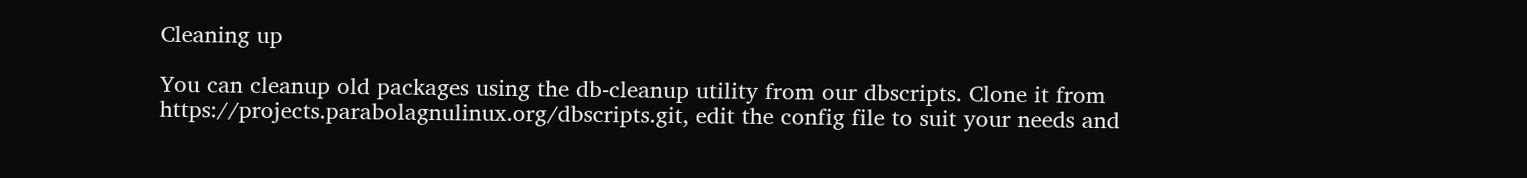Cleaning up

You can cleanup old packages using the db-cleanup utility from our dbscripts. Clone it from https://projects.parabolagnulinux.org/dbscripts.git, edit the config file to suit your needs and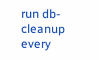run db-cleanup every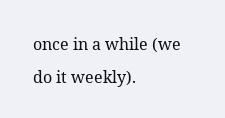once in a while (we do it weekly).